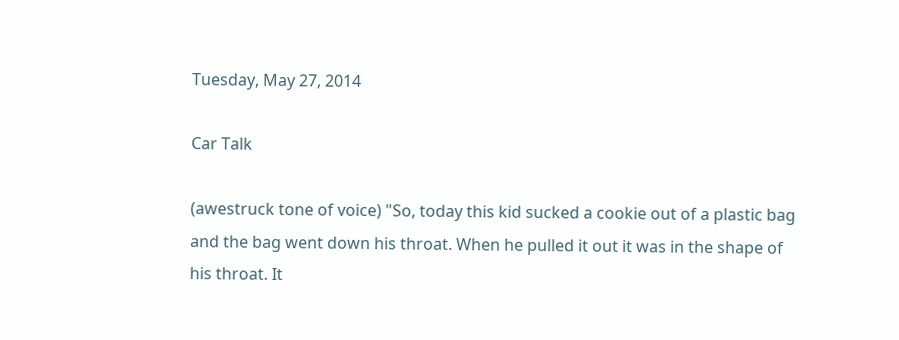Tuesday, May 27, 2014

Car Talk

(awestruck tone of voice) "So, today this kid sucked a cookie out of a plastic bag and the bag went down his throat. When he pulled it out it was in the shape of his throat. It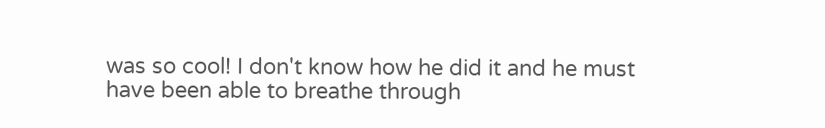was so cool! I don't know how he did it and he must have been able to breathe through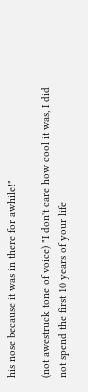his nose because it was in there for awhile!"

(not awestruck tone of voice) "I don't care how cool it was, I did not spend the first 10 years of your life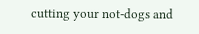cutting your not-dogs and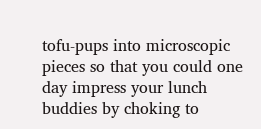tofu-pups into microscopic pieces so that you could one day impress your lunch buddies by choking to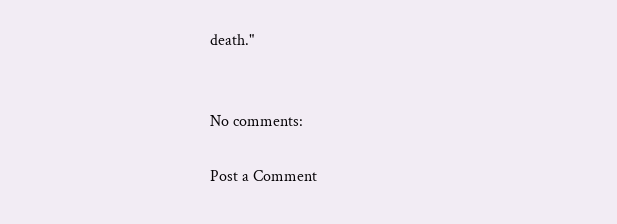death."


No comments:

Post a Comment